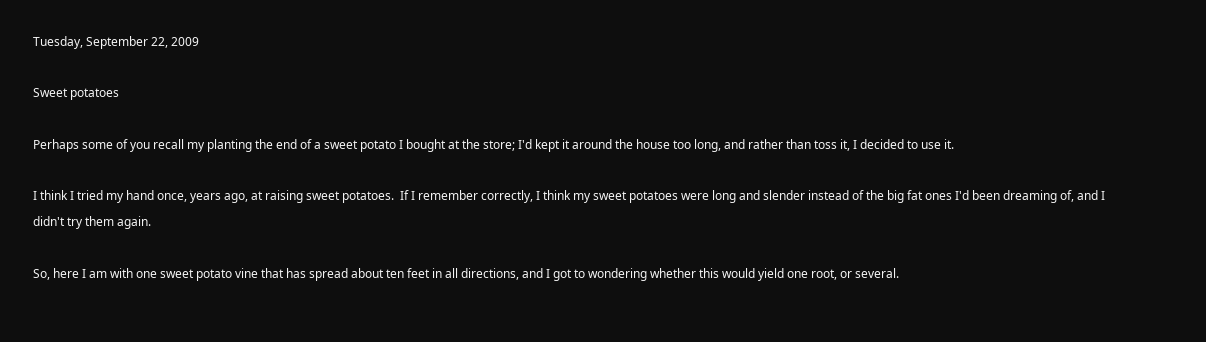Tuesday, September 22, 2009

Sweet potatoes

Perhaps some of you recall my planting the end of a sweet potato I bought at the store; I'd kept it around the house too long, and rather than toss it, I decided to use it.

I think I tried my hand once, years ago, at raising sweet potatoes.  If I remember correctly, I think my sweet potatoes were long and slender instead of the big fat ones I'd been dreaming of, and I didn't try them again.

So, here I am with one sweet potato vine that has spread about ten feet in all directions, and I got to wondering whether this would yield one root, or several.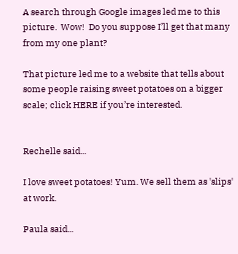A search through Google images led me to this picture.  Wow!  Do you suppose I’ll get that many from my one plant?

That picture led me to a website that tells about some people raising sweet potatoes on a bigger scale; click HERE if you’re interested.


Rechelle said...

I love sweet potatoes! Yum. We sell them as 'slips' at work.

Paula said...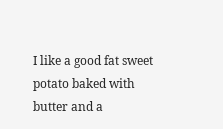I like a good fat sweet potato baked with butter and a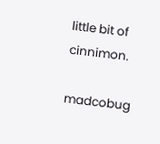little bit of cinnimon.

madcobug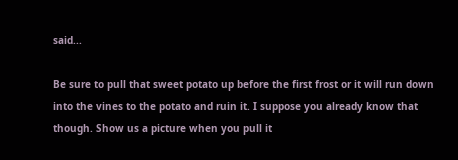said...

Be sure to pull that sweet potato up before the first frost or it will run down into the vines to the potato and ruin it. I suppose you already know that though. Show us a picture when you pull it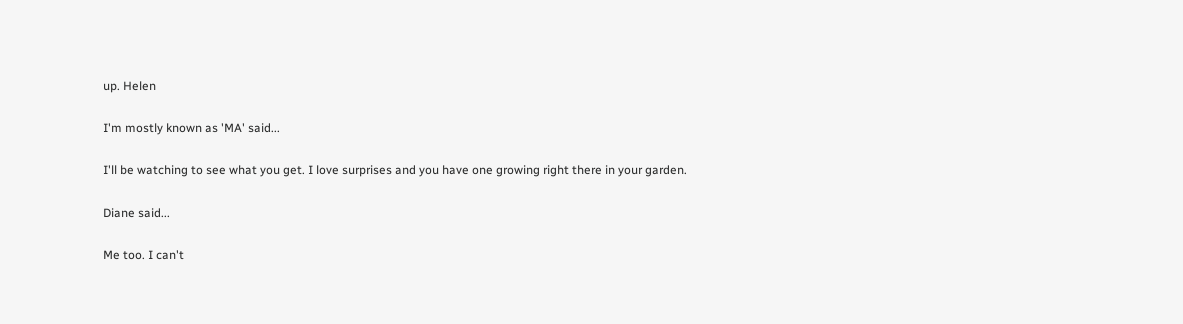up. Helen

I'm mostly known as 'MA' said...

I'll be watching to see what you get. I love surprises and you have one growing right there in your garden.

Diane said...

Me too. I can't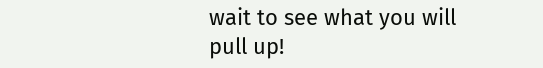wait to see what you will pull up!